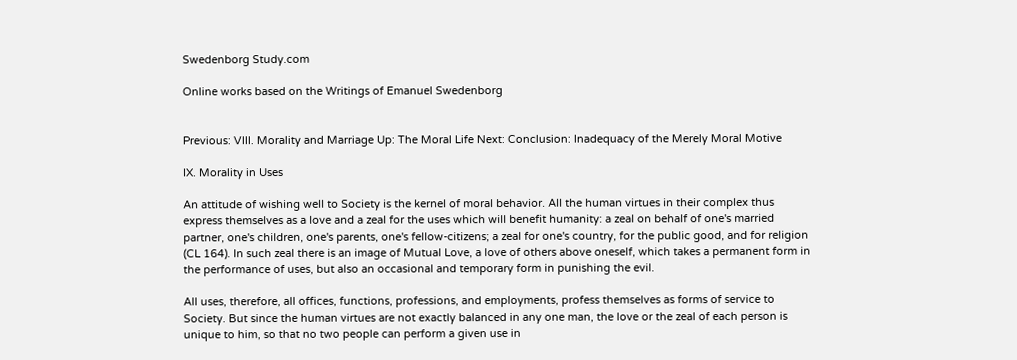Swedenborg Study.com

Online works based on the Writings of Emanuel Swedenborg


Previous: VIII. Morality and Marriage Up: The Moral Life Next: Conclusion: Inadequacy of the Merely Moral Motive

IX. Morality in Uses

An attitude of wishing well to Society is the kernel of moral behavior. All the human virtues in their complex thus express themselves as a love and a zeal for the uses which will benefit humanity: a zeal on behalf of one's married partner, one's children, one's parents, one's fellow-citizens; a zeal for one's country, for the public good, and for religion (CL 164). In such zeal there is an image of Mutual Love, a love of others above oneself, which takes a permanent form in the performance of uses, but also an occasional and temporary form in punishing the evil.

All uses, therefore, all offices, functions, professions, and employments, profess themselves as forms of service to Society. But since the human virtues are not exactly balanced in any one man, the love or the zeal of each person is unique to him, so that no two people can perform a given use in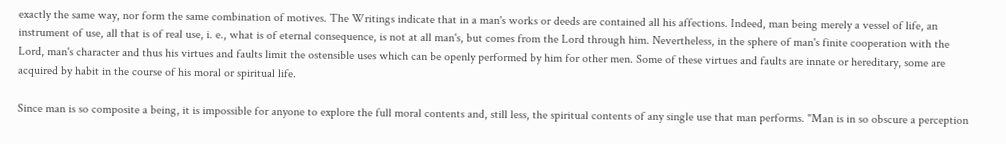exactly the same way, nor form the same combination of motives. The Writings indicate that in a man's works or deeds are contained all his affections. Indeed, man being merely a vessel of life, an instrument of use, all that is of real use, i. e., what is of eternal consequence, is not at all man's, but comes from the Lord through him. Nevertheless, in the sphere of man's finite cooperation with the Lord, man's character and thus his virtues and faults limit the ostensible uses which can be openly performed by him for other men. Some of these virtues and faults are innate or hereditary, some are acquired by habit in the course of his moral or spiritual life.

Since man is so composite a being, it is impossible for anyone to explore the full moral contents and, still less, the spiritual contents of any single use that man performs. "Man is in so obscure a perception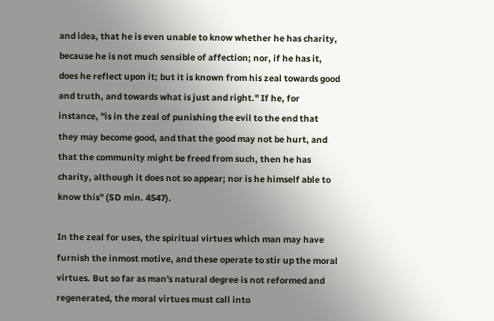and idea, that he is even unable to know whether he has charity, because he is not much sensible of affection; nor, if he has it, does he reflect upon it; but it is known from his zeal towards good and truth, and towards what is just and right." If he, for instance, "is in the zeal of punishing the evil to the end that they may become good, and that the good may not be hurt, and that the community might be freed from such, then he has charity, although it does not so appear; nor is he himself able to know this" (SD min. 4547).

In the zeal for uses, the spiritual virtues which man may have furnish the inmost motive, and these operate to stir up the moral virtues. But so far as man's natural degree is not reformed and regenerated, the moral virtues must call into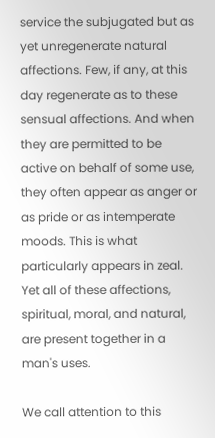service the subjugated but as yet unregenerate natural affections. Few, if any, at this day regenerate as to these sensual affections. And when they are permitted to be active on behalf of some use, they often appear as anger or as pride or as intemperate moods. This is what particularly appears in zeal. Yet all of these affections, spiritual, moral, and natural, are present together in a man's uses.

We call attention to this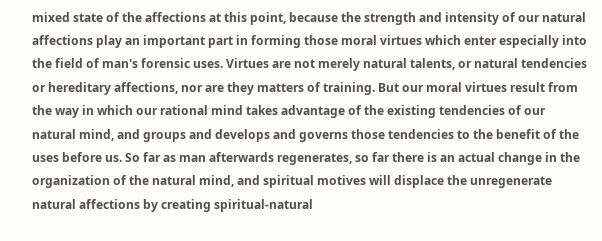mixed state of the affections at this point, because the strength and intensity of our natural affections play an important part in forming those moral virtues which enter especially into the field of man's forensic uses. Virtues are not merely natural talents, or natural tendencies or hereditary affections, nor are they matters of training. But our moral virtues result from the way in which our rational mind takes advantage of the existing tendencies of our natural mind, and groups and develops and governs those tendencies to the benefit of the uses before us. So far as man afterwards regenerates, so far there is an actual change in the organization of the natural mind, and spiritual motives will displace the unregenerate natural affections by creating spiritual-natural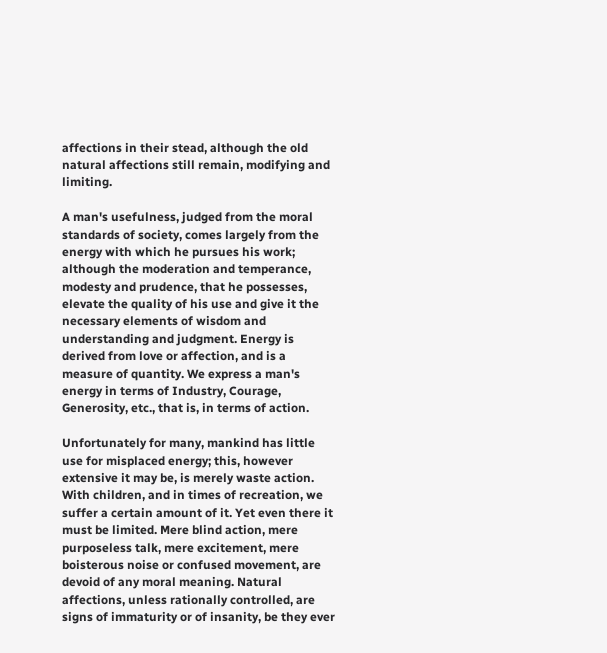affections in their stead, although the old natural affections still remain, modifying and limiting.

A man's usefulness, judged from the moral standards of society, comes largely from the energy with which he pursues his work; although the moderation and temperance, modesty and prudence, that he possesses, elevate the quality of his use and give it the necessary elements of wisdom and understanding and judgment. Energy is derived from love or affection, and is a measure of quantity. We express a man's energy in terms of Industry, Courage, Generosity, etc., that is, in terms of action.

Unfortunately for many, mankind has little use for misplaced energy; this, however extensive it may be, is merely waste action. With children, and in times of recreation, we suffer a certain amount of it. Yet even there it must be limited. Mere blind action, mere purposeless talk, mere excitement, mere boisterous noise or confused movement, are devoid of any moral meaning. Natural affections, unless rationally controlled, are signs of immaturity or of insanity, be they ever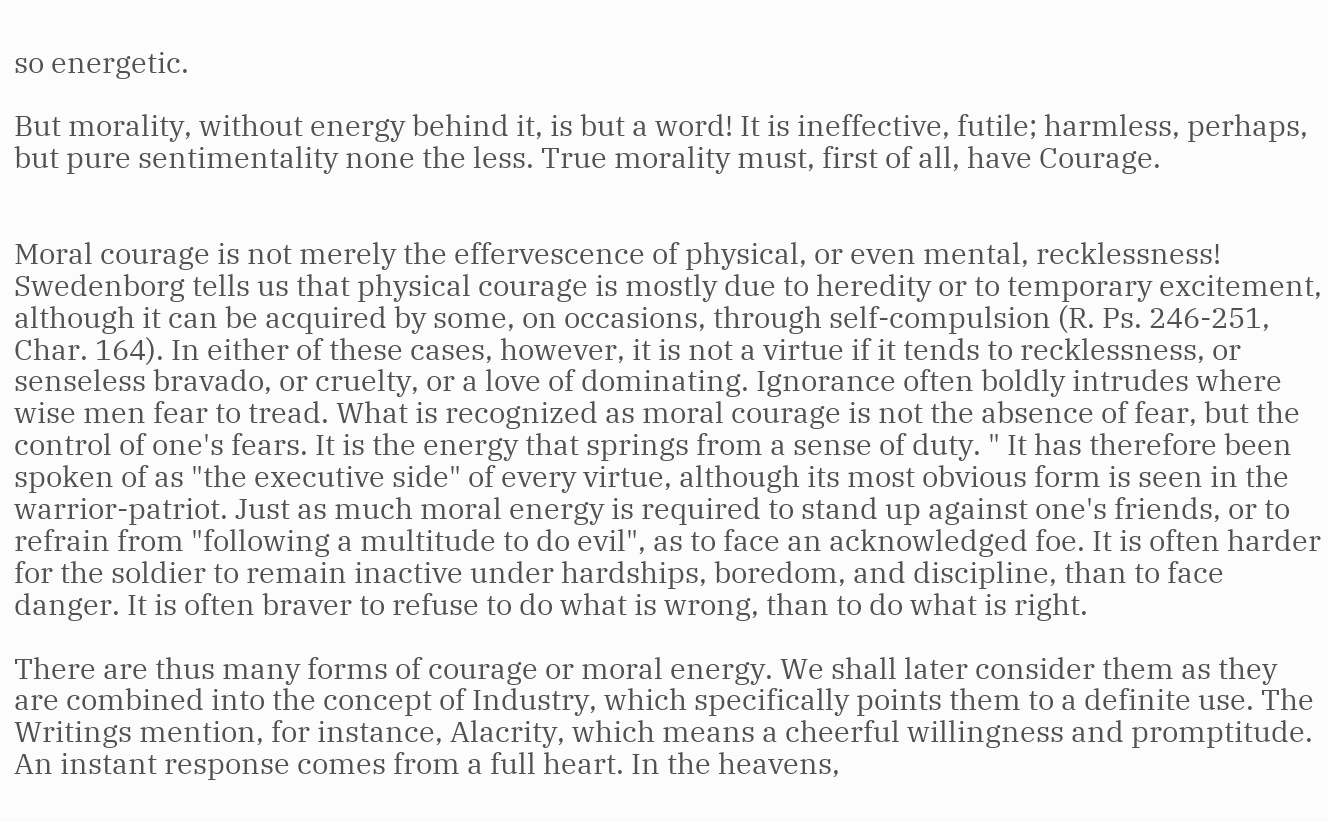so energetic.

But morality, without energy behind it, is but a word! It is ineffective, futile; harmless, perhaps, but pure sentimentality none the less. True morality must, first of all, have Courage.


Moral courage is not merely the effervescence of physical, or even mental, recklessness! Swedenborg tells us that physical courage is mostly due to heredity or to temporary excitement, although it can be acquired by some, on occasions, through self-compulsion (R. Ps. 246-251, Char. 164). In either of these cases, however, it is not a virtue if it tends to recklessness, or senseless bravado, or cruelty, or a love of dominating. Ignorance often boldly intrudes where wise men fear to tread. What is recognized as moral courage is not the absence of fear, but the control of one's fears. It is the energy that springs from a sense of duty. " It has therefore been spoken of as "the executive side" of every virtue, although its most obvious form is seen in the warrior-patriot. Just as much moral energy is required to stand up against one's friends, or to refrain from "following a multitude to do evil", as to face an acknowledged foe. It is often harder for the soldier to remain inactive under hardships, boredom, and discipline, than to face danger. It is often braver to refuse to do what is wrong, than to do what is right.

There are thus many forms of courage or moral energy. We shall later consider them as they are combined into the concept of Industry, which specifically points them to a definite use. The Writings mention, for instance, Alacrity, which means a cheerful willingness and promptitude. An instant response comes from a full heart. In the heavens,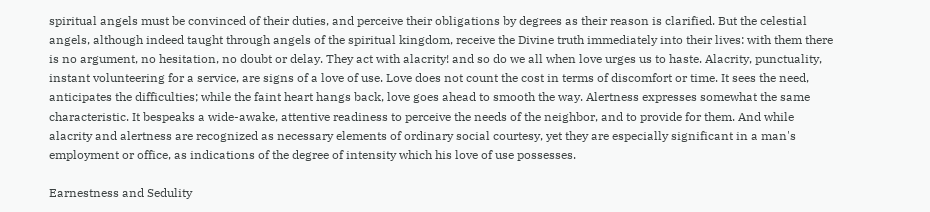spiritual angels must be convinced of their duties, and perceive their obligations by degrees as their reason is clarified. But the celestial angels, although indeed taught through angels of the spiritual kingdom, receive the Divine truth immediately into their lives: with them there is no argument, no hesitation, no doubt or delay. They act with alacrity! and so do we all when love urges us to haste. Alacrity, punctuality, instant volunteering for a service, are signs of a love of use. Love does not count the cost in terms of discomfort or time. It sees the need, anticipates the difficulties; while the faint heart hangs back, love goes ahead to smooth the way. Alertness expresses somewhat the same characteristic. It bespeaks a wide-awake, attentive readiness to perceive the needs of the neighbor, and to provide for them. And while alacrity and alertness are recognized as necessary elements of ordinary social courtesy, yet they are especially significant in a man's employment or office, as indications of the degree of intensity which his love of use possesses.

Earnestness and Sedulity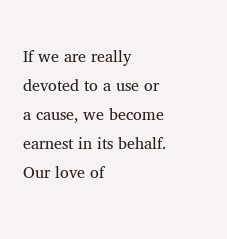If we are really devoted to a use or a cause, we become earnest in its behalf. Our love of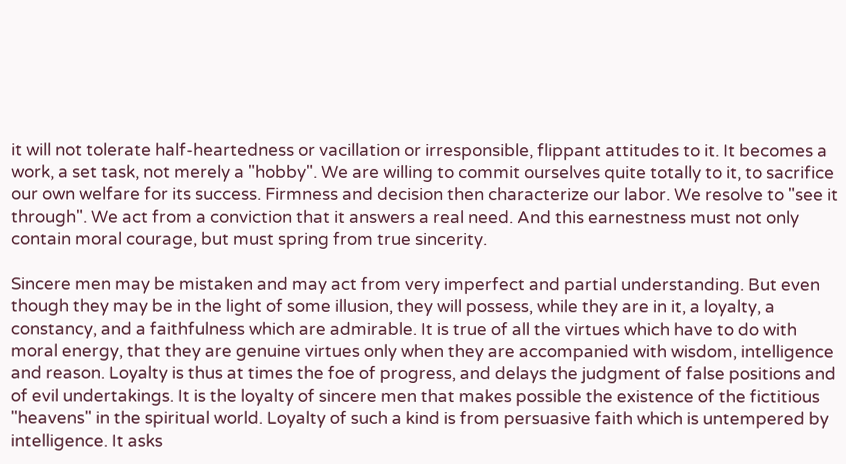it will not tolerate half-heartedness or vacillation or irresponsible, flippant attitudes to it. It becomes a work, a set task, not merely a "hobby". We are willing to commit ourselves quite totally to it, to sacrifice our own welfare for its success. Firmness and decision then characterize our labor. We resolve to "see it through". We act from a conviction that it answers a real need. And this earnestness must not only contain moral courage, but must spring from true sincerity.

Sincere men may be mistaken and may act from very imperfect and partial understanding. But even though they may be in the light of some illusion, they will possess, while they are in it, a loyalty, a constancy, and a faithfulness which are admirable. It is true of all the virtues which have to do with moral energy, that they are genuine virtues only when they are accompanied with wisdom, intelligence and reason. Loyalty is thus at times the foe of progress, and delays the judgment of false positions and of evil undertakings. It is the loyalty of sincere men that makes possible the existence of the fictitious "heavens" in the spiritual world. Loyalty of such a kind is from persuasive faith which is untempered by intelligence. It asks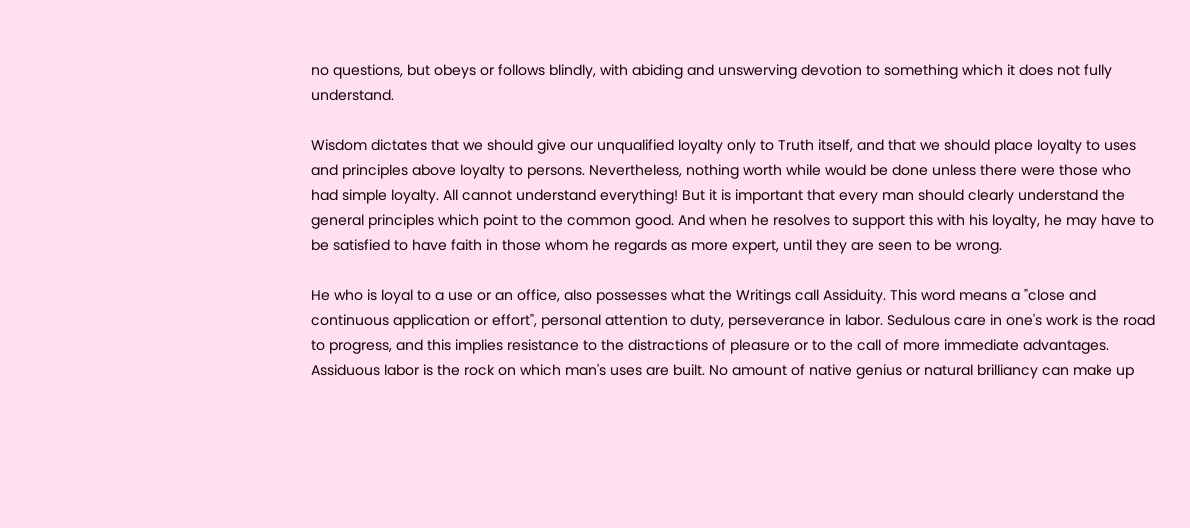no questions, but obeys or follows blindly, with abiding and unswerving devotion to something which it does not fully understand.

Wisdom dictates that we should give our unqualified loyalty only to Truth itself, and that we should place loyalty to uses and principles above loyalty to persons. Nevertheless, nothing worth while would be done unless there were those who had simple loyalty. All cannot understand everything! But it is important that every man should clearly understand the general principles which point to the common good. And when he resolves to support this with his loyalty, he may have to be satisfied to have faith in those whom he regards as more expert, until they are seen to be wrong.

He who is loyal to a use or an office, also possesses what the Writings call Assiduity. This word means a "close and continuous application or effort", personal attention to duty, perseverance in labor. Sedulous care in one's work is the road to progress, and this implies resistance to the distractions of pleasure or to the call of more immediate advantages. Assiduous labor is the rock on which man's uses are built. No amount of native genius or natural brilliancy can make up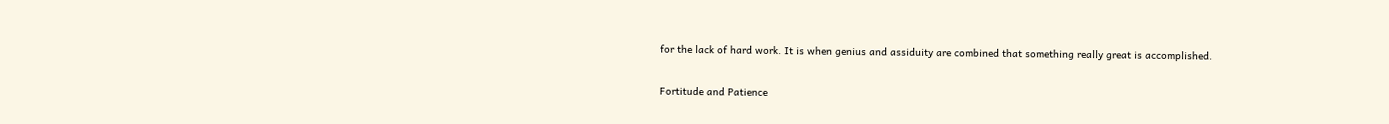for the lack of hard work. It is when genius and assiduity are combined that something really great is accomplished.

Fortitude and Patience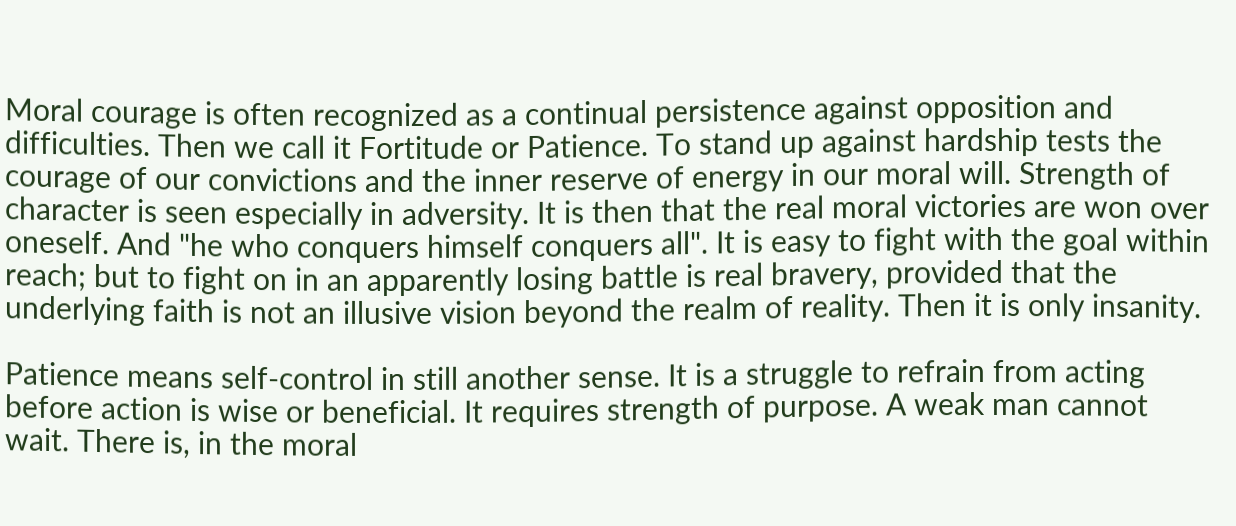Moral courage is often recognized as a continual persistence against opposition and difficulties. Then we call it Fortitude or Patience. To stand up against hardship tests the courage of our convictions and the inner reserve of energy in our moral will. Strength of character is seen especially in adversity. It is then that the real moral victories are won over oneself. And "he who conquers himself conquers all". It is easy to fight with the goal within reach; but to fight on in an apparently losing battle is real bravery, provided that the underlying faith is not an illusive vision beyond the realm of reality. Then it is only insanity.

Patience means self-control in still another sense. It is a struggle to refrain from acting before action is wise or beneficial. It requires strength of purpose. A weak man cannot wait. There is, in the moral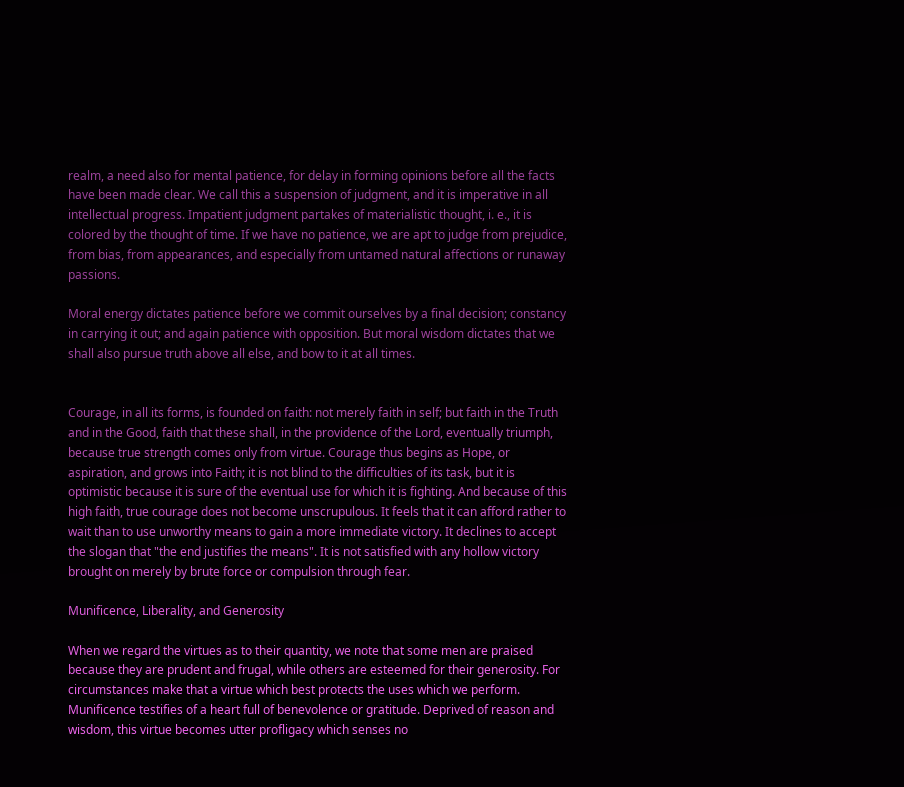realm, a need also for mental patience, for delay in forming opinions before all the facts have been made clear. We call this a suspension of judgment, and it is imperative in all intellectual progress. Impatient judgment partakes of materialistic thought, i. e., it is colored by the thought of time. If we have no patience, we are apt to judge from prejudice, from bias, from appearances, and especially from untamed natural affections or runaway passions.

Moral energy dictates patience before we commit ourselves by a final decision; constancy in carrying it out; and again patience with opposition. But moral wisdom dictates that we shall also pursue truth above all else, and bow to it at all times.


Courage, in all its forms, is founded on faith: not merely faith in self; but faith in the Truth and in the Good, faith that these shall, in the providence of the Lord, eventually triumph, because true strength comes only from virtue. Courage thus begins as Hope, or aspiration, and grows into Faith; it is not blind to the difficulties of its task, but it is optimistic because it is sure of the eventual use for which it is fighting. And because of this high faith, true courage does not become unscrupulous. It feels that it can afford rather to wait than to use unworthy means to gain a more immediate victory. It declines to accept the slogan that "the end justifies the means". It is not satisfied with any hollow victory brought on merely by brute force or compulsion through fear.

Munificence, Liberality, and Generosity

When we regard the virtues as to their quantity, we note that some men are praised because they are prudent and frugal, while others are esteemed for their generosity. For circumstances make that a virtue which best protects the uses which we perform. Munificence testifies of a heart full of benevolence or gratitude. Deprived of reason and wisdom, this virtue becomes utter profligacy which senses no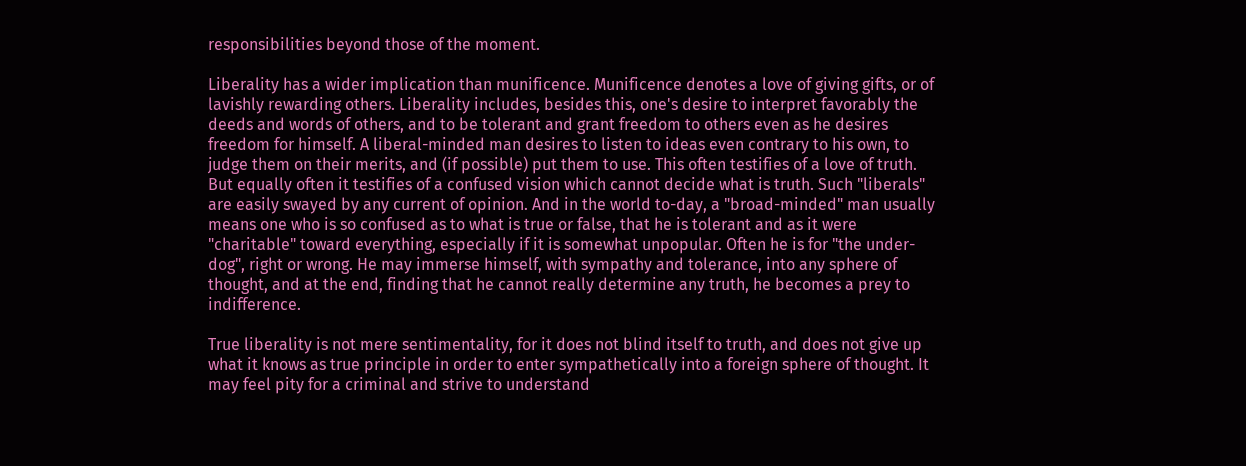responsibilities beyond those of the moment.

Liberality has a wider implication than munificence. Munificence denotes a love of giving gifts, or of lavishly rewarding others. Liberality includes, besides this, one's desire to interpret favorably the deeds and words of others, and to be tolerant and grant freedom to others even as he desires freedom for himself. A liberal-minded man desires to listen to ideas even contrary to his own, to judge them on their merits, and (if possible) put them to use. This often testifies of a love of truth. But equally often it testifies of a confused vision which cannot decide what is truth. Such "liberals" are easily swayed by any current of opinion. And in the world to-day, a "broad-minded" man usually means one who is so confused as to what is true or false, that he is tolerant and as it were "charitable" toward everything, especially if it is somewhat unpopular. Often he is for "the under-dog", right or wrong. He may immerse himself, with sympathy and tolerance, into any sphere of thought, and at the end, finding that he cannot really determine any truth, he becomes a prey to indifference.

True liberality is not mere sentimentality, for it does not blind itself to truth, and does not give up what it knows as true principle in order to enter sympathetically into a foreign sphere of thought. It may feel pity for a criminal and strive to understand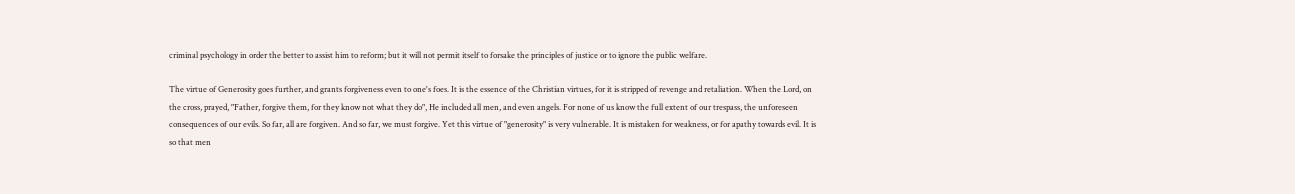criminal psychology in order the better to assist him to reform; but it will not permit itself to forsake the principles of justice or to ignore the public welfare.

The virtue of Generosity goes further, and grants forgiveness even to one's foes. It is the essence of the Christian virtues, for it is stripped of revenge and retaliation. When the Lord, on the cross, prayed, "Father, forgive them, for they know not what they do", He included all men, and even angels. For none of us know the full extent of our trespass, the unforeseen consequences of our evils. So far, all are forgiven. And so far, we must forgive. Yet this virtue of "generosity" is very vulnerable. It is mistaken for weakness, or for apathy towards evil. It is so that men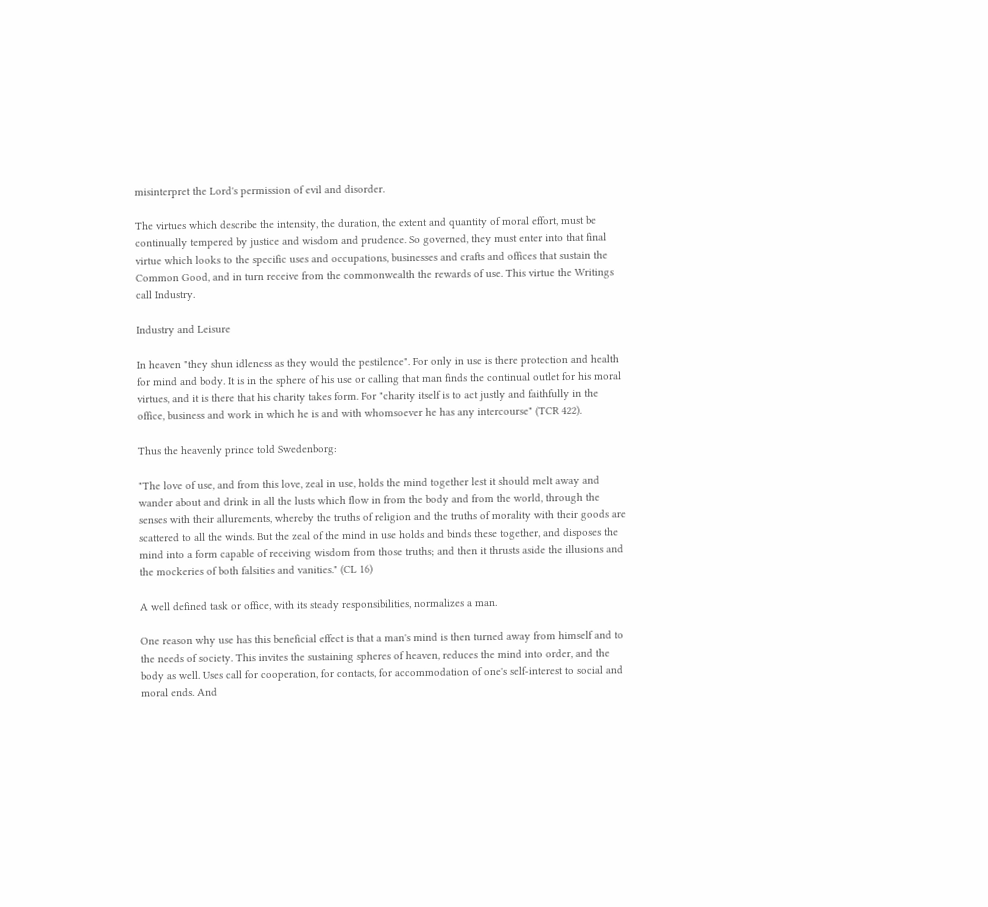misinterpret the Lord's permission of evil and disorder.

The virtues which describe the intensity, the duration, the extent and quantity of moral effort, must be continually tempered by justice and wisdom and prudence. So governed, they must enter into that final virtue which looks to the specific uses and occupations, businesses and crafts and offices that sustain the Common Good, and in turn receive from the commonwealth the rewards of use. This virtue the Writings call Industry.

Industry and Leisure

In heaven "they shun idleness as they would the pestilence". For only in use is there protection and health for mind and body. It is in the sphere of his use or calling that man finds the continual outlet for his moral virtues, and it is there that his charity takes form. For "charity itself is to act justly and faithfully in the office, business and work in which he is and with whomsoever he has any intercourse" (TCR 422).

Thus the heavenly prince told Swedenborg:

"The love of use, and from this love, zeal in use, holds the mind together lest it should melt away and wander about and drink in all the lusts which flow in from the body and from the world, through the senses with their allurements, whereby the truths of religion and the truths of morality with their goods are scattered to all the winds. But the zeal of the mind in use holds and binds these together, and disposes the mind into a form capable of receiving wisdom from those truths; and then it thrusts aside the illusions and the mockeries of both falsities and vanities." (CL 16)

A well defined task or office, with its steady responsibilities, normalizes a man.

One reason why use has this beneficial effect is that a man's mind is then turned away from himself and to the needs of society. This invites the sustaining spheres of heaven, reduces the mind into order, and the body as well. Uses call for cooperation, for contacts, for accommodation of one's self-interest to social and moral ends. And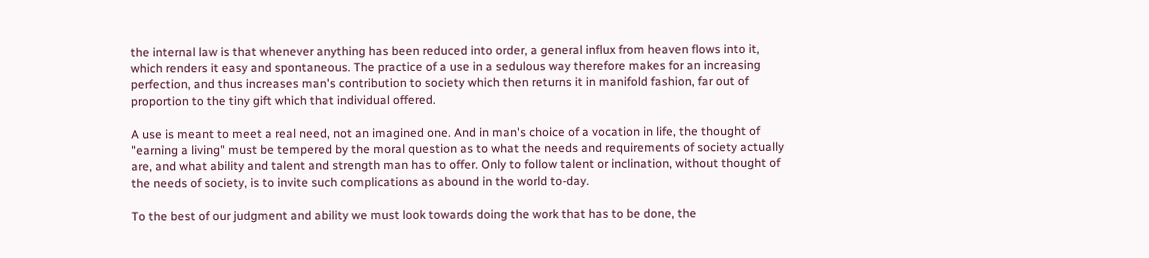the internal law is that whenever anything has been reduced into order, a general influx from heaven flows into it, which renders it easy and spontaneous. The practice of a use in a sedulous way therefore makes for an increasing perfection, and thus increases man's contribution to society which then returns it in manifold fashion, far out of proportion to the tiny gift which that individual offered.

A use is meant to meet a real need, not an imagined one. And in man's choice of a vocation in life, the thought of "earning a living" must be tempered by the moral question as to what the needs and requirements of society actually are, and what ability and talent and strength man has to offer. Only to follow talent or inclination, without thought of the needs of society, is to invite such complications as abound in the world to-day.

To the best of our judgment and ability we must look towards doing the work that has to be done, the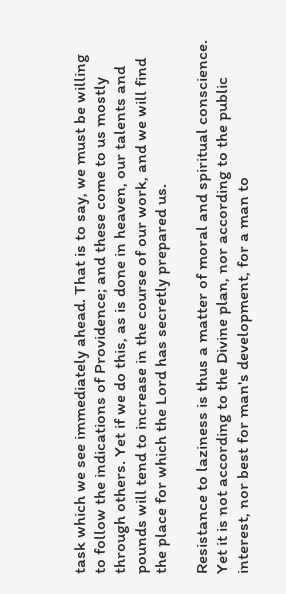task which we see immediately ahead. That is to say, we must be willing to follow the indications of Providence; and these come to us mostly through others. Yet if we do this, as is done in heaven, our talents and pounds will tend to increase in the course of our work, and we will find the place for which the Lord has secretly prepared us.

Resistance to laziness is thus a matter of moral and spiritual conscience. Yet it is not according to the Divine plan, nor according to the public interest, nor best for man's development, for a man to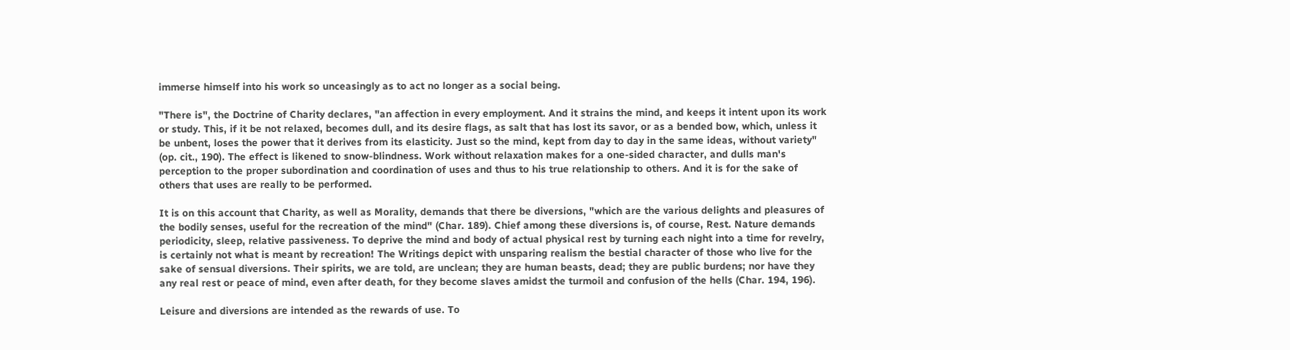immerse himself into his work so unceasingly as to act no longer as a social being.

"There is", the Doctrine of Charity declares, "an affection in every employment. And it strains the mind, and keeps it intent upon its work or study. This, if it be not relaxed, becomes dull, and its desire flags, as salt that has lost its savor, or as a bended bow, which, unless it be unbent, loses the power that it derives from its elasticity. Just so the mind, kept from day to day in the same ideas, without variety" (op. cit., 190). The effect is likened to snow-blindness. Work without relaxation makes for a one-sided character, and dulls man's perception to the proper subordination and coordination of uses and thus to his true relationship to others. And it is for the sake of others that uses are really to be performed.

It is on this account that Charity, as well as Morality, demands that there be diversions, "which are the various delights and pleasures of the bodily senses, useful for the recreation of the mind" (Char. 189). Chief among these diversions is, of course, Rest. Nature demands periodicity, sleep, relative passiveness. To deprive the mind and body of actual physical rest by turning each night into a time for revelry, is certainly not what is meant by recreation! The Writings depict with unsparing realism the bestial character of those who live for the sake of sensual diversions. Their spirits, we are told, are unclean; they are human beasts, dead; they are public burdens; nor have they any real rest or peace of mind, even after death, for they become slaves amidst the turmoil and confusion of the hells (Char. 194, 196).

Leisure and diversions are intended as the rewards of use. To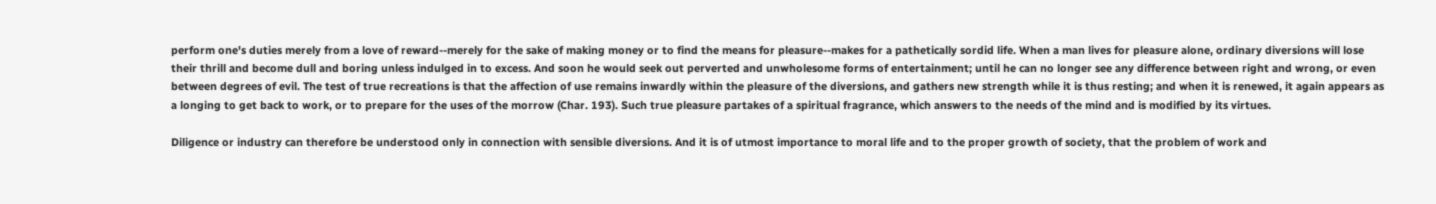perform one's duties merely from a love of reward--merely for the sake of making money or to find the means for pleasure--makes for a pathetically sordid life. When a man lives for pleasure alone, ordinary diversions will lose their thrill and become dull and boring unless indulged in to excess. And soon he would seek out perverted and unwholesome forms of entertainment; until he can no longer see any difference between right and wrong, or even between degrees of evil. The test of true recreations is that the affection of use remains inwardly within the pleasure of the diversions, and gathers new strength while it is thus resting; and when it is renewed, it again appears as a longing to get back to work, or to prepare for the uses of the morrow (Char. 193). Such true pleasure partakes of a spiritual fragrance, which answers to the needs of the mind and is modified by its virtues.

Diligence or industry can therefore be understood only in connection with sensible diversions. And it is of utmost importance to moral life and to the proper growth of society, that the problem of work and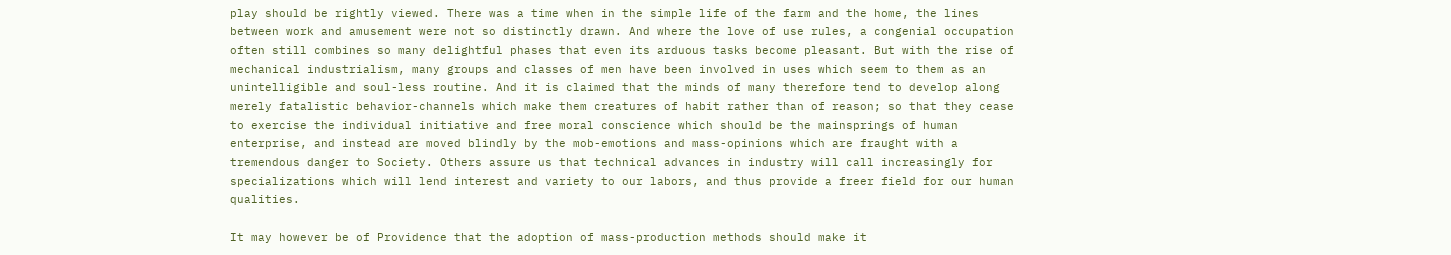play should be rightly viewed. There was a time when in the simple life of the farm and the home, the lines between work and amusement were not so distinctly drawn. And where the love of use rules, a congenial occupation often still combines so many delightful phases that even its arduous tasks become pleasant. But with the rise of mechanical industrialism, many groups and classes of men have been involved in uses which seem to them as an unintelligible and soul-less routine. And it is claimed that the minds of many therefore tend to develop along merely fatalistic behavior-channels which make them creatures of habit rather than of reason; so that they cease to exercise the individual initiative and free moral conscience which should be the mainsprings of human enterprise, and instead are moved blindly by the mob-emotions and mass-opinions which are fraught with a tremendous danger to Society. Others assure us that technical advances in industry will call increasingly for specializations which will lend interest and variety to our labors, and thus provide a freer field for our human qualities.

It may however be of Providence that the adoption of mass-production methods should make it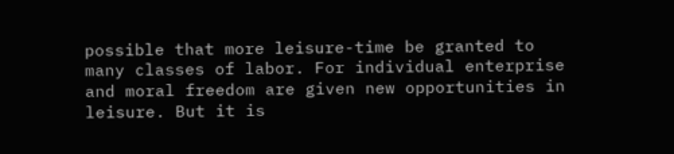possible that more leisure-time be granted to many classes of labor. For individual enterprise and moral freedom are given new opportunities in leisure. But it is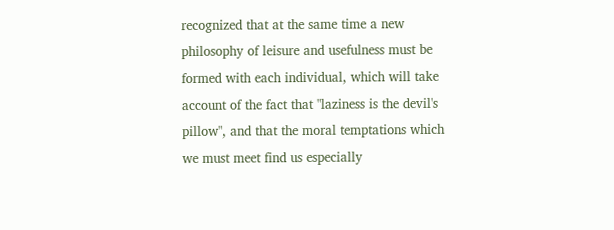recognized that at the same time a new philosophy of leisure and usefulness must be formed with each individual, which will take account of the fact that "laziness is the devil's pillow", and that the moral temptations which we must meet find us especially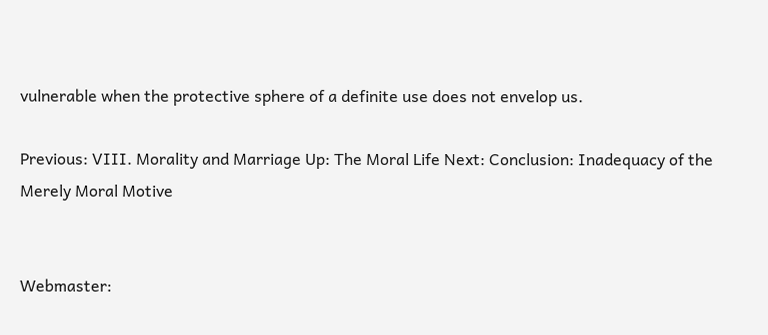vulnerable when the protective sphere of a definite use does not envelop us.

Previous: VIII. Morality and Marriage Up: The Moral Life Next: Conclusion: Inadequacy of the Merely Moral Motive


Webmaster: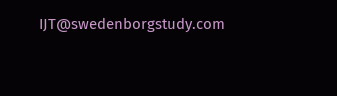IJT@swedenborgstudy.com